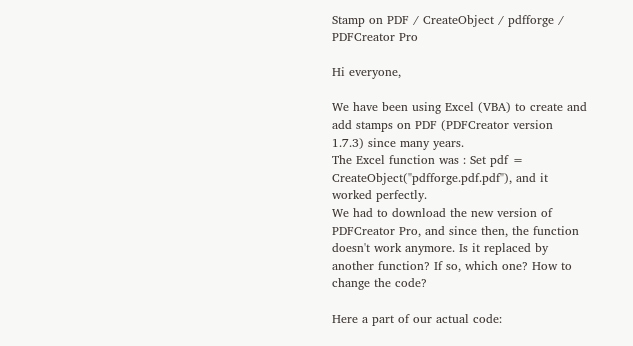Stamp on PDF / CreateObject / pdfforge / PDFCreator Pro

Hi everyone,

We have been using Excel (VBA) to create and add stamps on PDF (PDFCreator version 1.7.3) since many years.
The Excel function was : Set pdf = CreateObject("pdfforge.pdf.pdf"), and it worked perfectly.
We had to download the new version of PDFCreator Pro, and since then, the function doesn't work anymore. Is it replaced by another function? If so, which one? How to change the code?

Here a part of our actual code: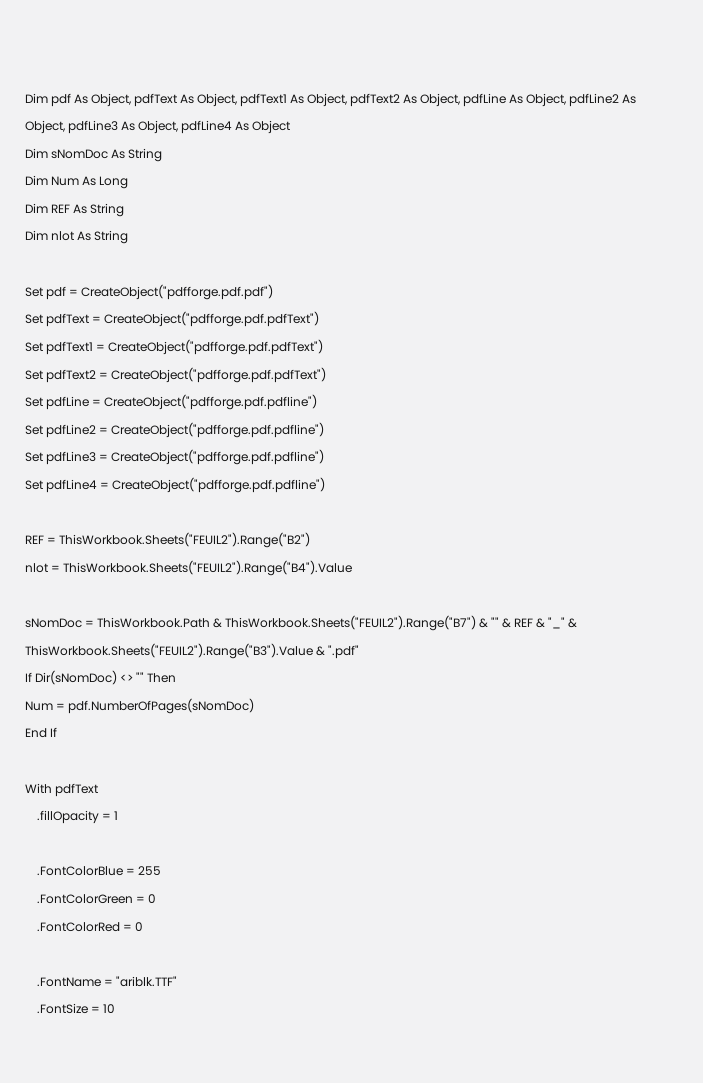Dim pdf As Object, pdfText As Object, pdfText1 As Object, pdfText2 As Object, pdfLine As Object, pdfLine2 As Object, pdfLine3 As Object, pdfLine4 As Object
Dim sNomDoc As String
Dim Num As Long
Dim REF As String
Dim nlot As String

Set pdf = CreateObject("pdfforge.pdf.pdf")
Set pdfText = CreateObject("pdfforge.pdf.pdfText")
Set pdfText1 = CreateObject("pdfforge.pdf.pdfText")
Set pdfText2 = CreateObject("pdfforge.pdf.pdfText")
Set pdfLine = CreateObject("pdfforge.pdf.pdfline")
Set pdfLine2 = CreateObject("pdfforge.pdf.pdfline")
Set pdfLine3 = CreateObject("pdfforge.pdf.pdfline")
Set pdfLine4 = CreateObject("pdfforge.pdf.pdfline")

REF = ThisWorkbook.Sheets("FEUIL2").Range("B2")
nlot = ThisWorkbook.Sheets("FEUIL2").Range("B4").Value

sNomDoc = ThisWorkbook.Path & ThisWorkbook.Sheets("FEUIL2").Range("B7") & "" & REF & "_" & ThisWorkbook.Sheets("FEUIL2").Range("B3").Value & ".pdf"
If Dir(sNomDoc) <> "" Then
Num = pdf.NumberOfPages(sNomDoc)
End If

With pdfText
    .fillOpacity = 1

    .FontColorBlue = 255
    .FontColorGreen = 0
    .FontColorRed = 0

    .FontName = "ariblk.TTF"
    .FontSize = 10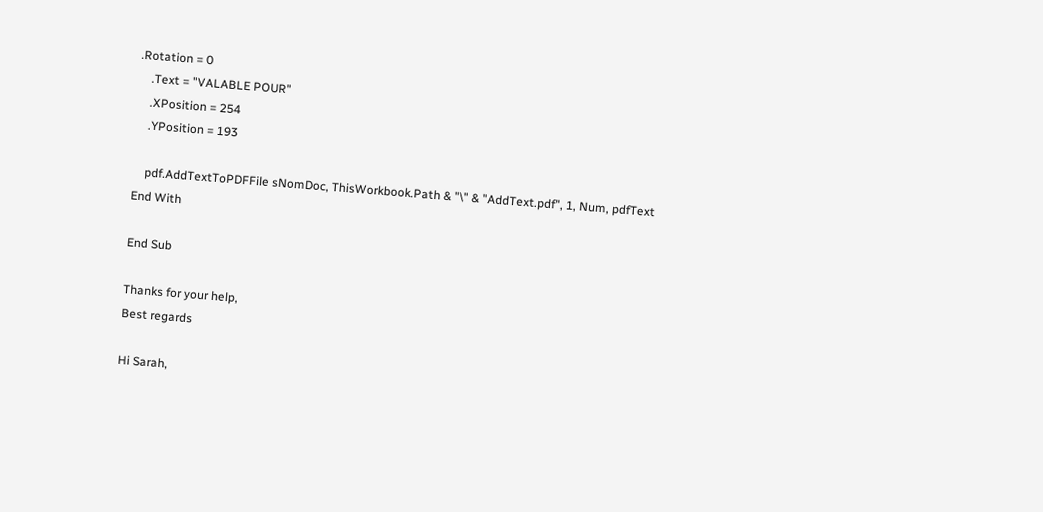.Rotation = 0
    .Text = "VALABLE POUR"
    .XPosition = 254
    .YPosition = 193

    pdf.AddTextToPDFFile sNomDoc, ThisWorkbook.Path & "\" & "AddText.pdf", 1, Num, pdfText
End With

End Sub

Thanks for your help,
Best regards

Hi Sarah,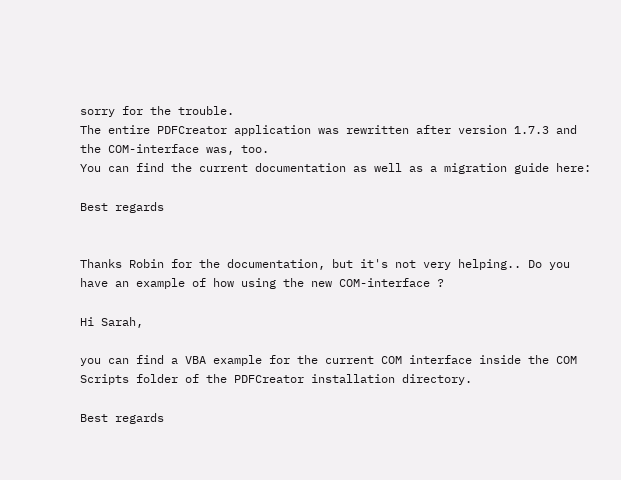sorry for the trouble.
The entire PDFCreator application was rewritten after version 1.7.3 and the COM-interface was, too.
You can find the current documentation as well as a migration guide here:

Best regards


Thanks Robin for the documentation, but it's not very helping.. Do you have an example of how using the new COM-interface ?

Hi Sarah,

you can find a VBA example for the current COM interface inside the COM Scripts folder of the PDFCreator installation directory.

Best regards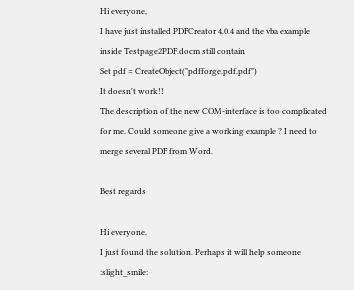Hi everyone,
I have just installed PDFCreator 4.0.4 and the vba example inside Testpage2PDF.docm still contain
Set pdf = CreateObject("pdfforge.pdf.pdf")
It doesn't work!!
The description of the new COM-interface is too complicated for me. Could someone give a working example ? I need to merge several PDF from Word.

Best regards

Hi everyone,
I just found the solution. Perhaps it will help someone :slight_smile: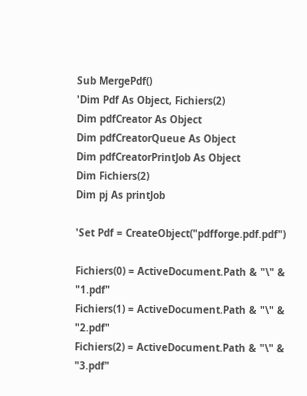Sub MergePdf()
'Dim Pdf As Object, Fichiers(2)
Dim pdfCreator As Object
Dim pdfCreatorQueue As Object
Dim pdfCreatorPrintJob As Object
Dim Fichiers(2)
Dim pj As printJob

'Set Pdf = CreateObject("pdfforge.pdf.pdf")

Fichiers(0) = ActiveDocument.Path & "\" & "1.pdf"
Fichiers(1) = ActiveDocument.Path & "\" & "2.pdf"
Fichiers(2) = ActiveDocument.Path & "\" & "3.pdf"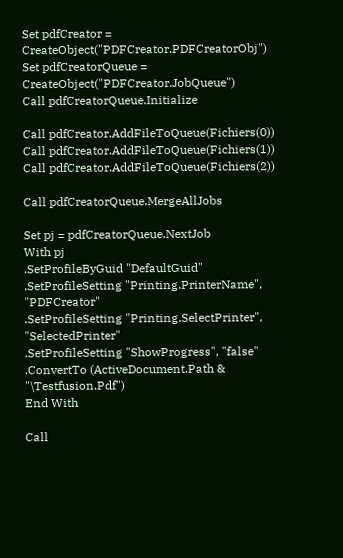Set pdfCreator = CreateObject("PDFCreator.PDFCreatorObj")
Set pdfCreatorQueue = CreateObject("PDFCreator.JobQueue")
Call pdfCreatorQueue.Initialize

Call pdfCreator.AddFileToQueue(Fichiers(0))
Call pdfCreator.AddFileToQueue(Fichiers(1))
Call pdfCreator.AddFileToQueue(Fichiers(2))

Call pdfCreatorQueue.MergeAllJobs

Set pj = pdfCreatorQueue.NextJob
With pj
.SetProfileByGuid "DefaultGuid"
.SetProfileSetting "Printing.PrinterName", "PDFCreator"
.SetProfileSetting "Printing.SelectPrinter", "SelectedPrinter"
.SetProfileSetting "ShowProgress", "false"
.ConvertTo (ActiveDocument.Path & "\Testfusion.Pdf")
End With

Call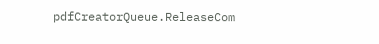pdfCreatorQueue.ReleaseCom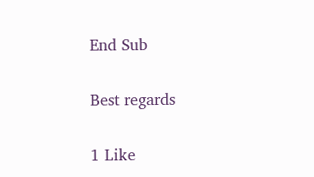End Sub

Best regards

1 Like